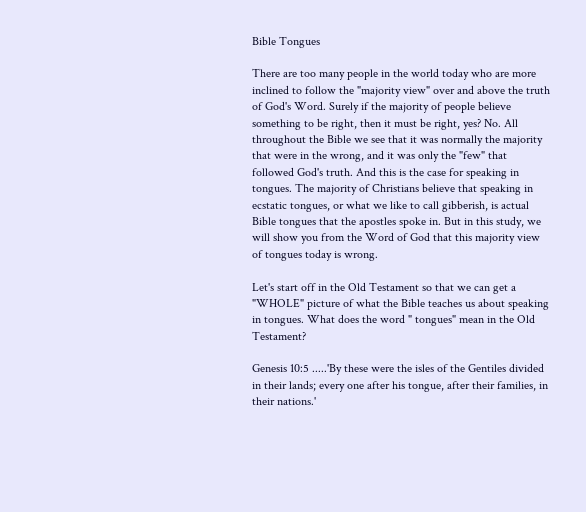Bible Tongues

There are too many people in the world today who are more inclined to follow the "majority view" over and above the truth of God's Word. Surely if the majority of people believe something to be right, then it must be right, yes? No. All throughout the Bible we see that it was normally the majority that were in the wrong, and it was only the "few" that followed God's truth. And this is the case for speaking in tongues. The majority of Christians believe that speaking in ecstatic tongues, or what we like to call gibberish, is actual Bible tongues that the apostles spoke in. But in this study, we will show you from the Word of God that this majority view of tongues today is wrong.

Let's start off in the Old Testament so that we can get a "WHOLE" picture of what the Bible teaches us about speaking in tongues. What does the word " tongues" mean in the Old Testament?

Genesis 10:5 .....'By these were the isles of the Gentiles divided in their lands; every one after his tongue, after their families, in their nations.'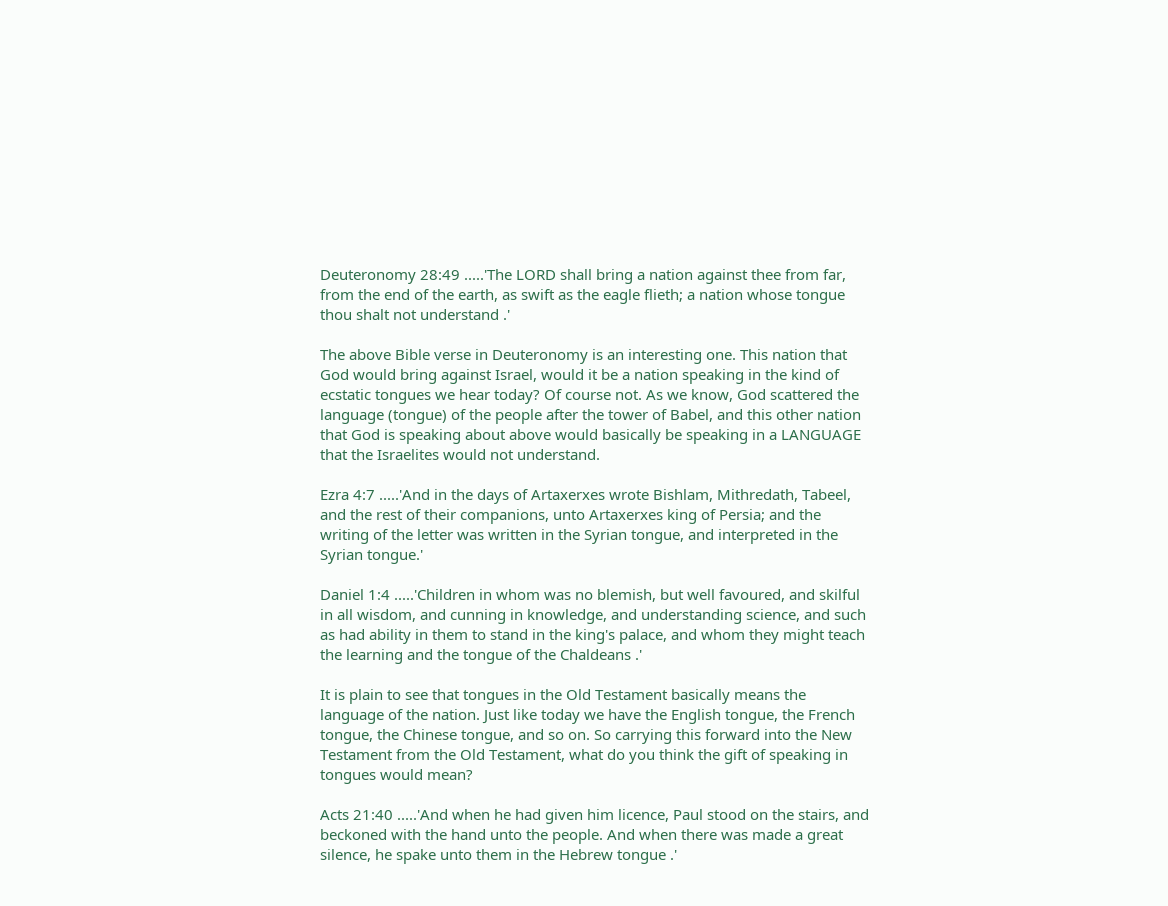Deuteronomy 28:49 .....'The LORD shall bring a nation against thee from far, from the end of the earth, as swift as the eagle flieth; a nation whose tongue thou shalt not understand .'

The above Bible verse in Deuteronomy is an interesting one. This nation that God would bring against Israel, would it be a nation speaking in the kind of ecstatic tongues we hear today? Of course not. As we know, God scattered the language (tongue) of the people after the tower of Babel, and this other nation that God is speaking about above would basically be speaking in a LANGUAGE that the Israelites would not understand.

Ezra 4:7 .....'And in the days of Artaxerxes wrote Bishlam, Mithredath, Tabeel, and the rest of their companions, unto Artaxerxes king of Persia; and the writing of the letter was written in the Syrian tongue, and interpreted in the Syrian tongue.'

Daniel 1:4 .....'Children in whom was no blemish, but well favoured, and skilful in all wisdom, and cunning in knowledge, and understanding science, and such as had ability in them to stand in the king's palace, and whom they might teach the learning and the tongue of the Chaldeans .'

It is plain to see that tongues in the Old Testament basically means the language of the nation. Just like today we have the English tongue, the French tongue, the Chinese tongue, and so on. So carrying this forward into the New Testament from the Old Testament, what do you think the gift of speaking in tongues would mean?

Acts 21:40 .....'And when he had given him licence, Paul stood on the stairs, and beckoned with the hand unto the people. And when there was made a great silence, he spake unto them in the Hebrew tongue .'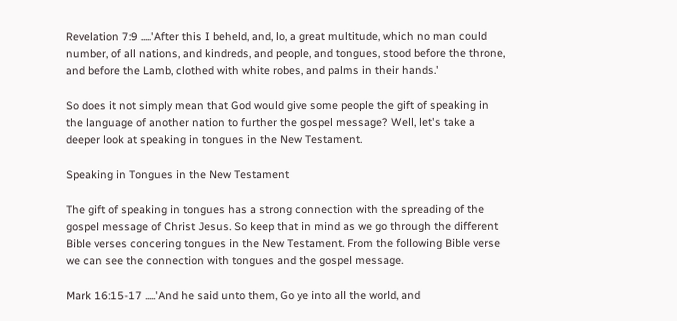Revelation 7:9 .....'After this I beheld, and, lo, a great multitude, which no man could number, of all nations, and kindreds, and people, and tongues, stood before the throne, and before the Lamb, clothed with white robes, and palms in their hands.'

So does it not simply mean that God would give some people the gift of speaking in the language of another nation to further the gospel message? Well, let's take a deeper look at speaking in tongues in the New Testament.

Speaking in Tongues in the New Testament

The gift of speaking in tongues has a strong connection with the spreading of the gospel message of Christ Jesus. So keep that in mind as we go through the different Bible verses concering tongues in the New Testament. From the following Bible verse we can see the connection with tongues and the gospel message.

Mark 16:15-17 .....'And he said unto them, Go ye into all the world, and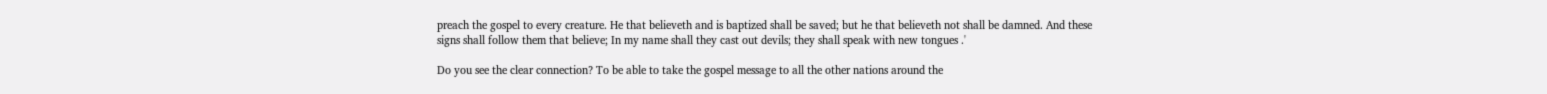preach the gospel to every creature. He that believeth and is baptized shall be saved; but he that believeth not shall be damned. And these signs shall follow them that believe; In my name shall they cast out devils; they shall speak with new tongues .'

Do you see the clear connection? To be able to take the gospel message to all the other nations around the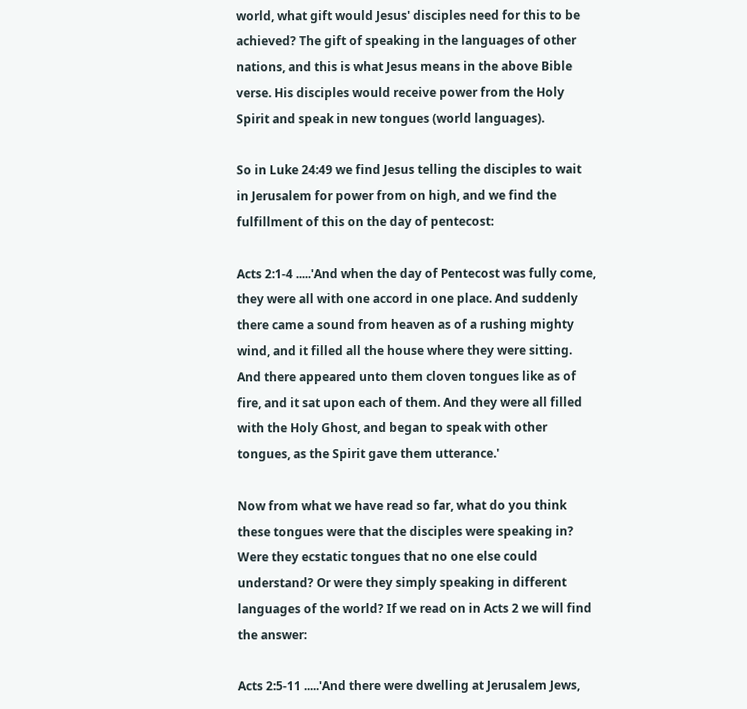world, what gift would Jesus' disciples need for this to be achieved? The gift of speaking in the languages of other nations, and this is what Jesus means in the above Bible verse. His disciples would receive power from the Holy Spirit and speak in new tongues (world languages).

So in Luke 24:49 we find Jesus telling the disciples to wait in Jerusalem for power from on high, and we find the fulfillment of this on the day of pentecost:

Acts 2:1-4 .....'And when the day of Pentecost was fully come, they were all with one accord in one place. And suddenly there came a sound from heaven as of a rushing mighty wind, and it filled all the house where they were sitting. And there appeared unto them cloven tongues like as of fire, and it sat upon each of them. And they were all filled with the Holy Ghost, and began to speak with other tongues, as the Spirit gave them utterance.'

Now from what we have read so far, what do you think these tongues were that the disciples were speaking in? Were they ecstatic tongues that no one else could understand? Or were they simply speaking in different languages of the world? If we read on in Acts 2 we will find the answer:

Acts 2:5-11 .....'And there were dwelling at Jerusalem Jews,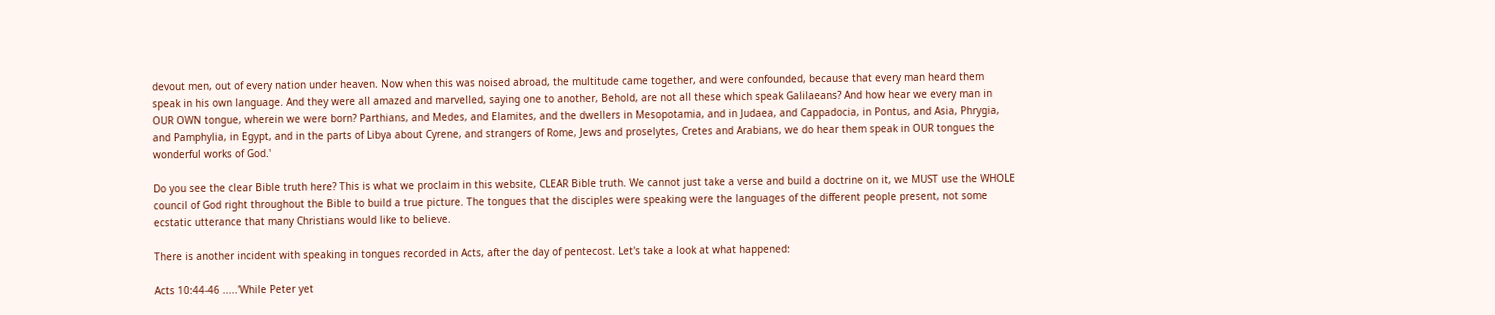devout men, out of every nation under heaven. Now when this was noised abroad, the multitude came together, and were confounded, because that every man heard them speak in his own language. And they were all amazed and marvelled, saying one to another, Behold, are not all these which speak Galilaeans? And how hear we every man in OUR OWN tongue, wherein we were born? Parthians, and Medes, and Elamites, and the dwellers in Mesopotamia, and in Judaea, and Cappadocia, in Pontus, and Asia, Phrygia, and Pamphylia, in Egypt, and in the parts of Libya about Cyrene, and strangers of Rome, Jews and proselytes, Cretes and Arabians, we do hear them speak in OUR tongues the wonderful works of God.'

Do you see the clear Bible truth here? This is what we proclaim in this website, CLEAR Bible truth. We cannot just take a verse and build a doctrine on it, we MUST use the WHOLE council of God right throughout the Bible to build a true picture. The tongues that the disciples were speaking were the languages of the different people present, not some ecstatic utterance that many Christians would like to believe.

There is another incident with speaking in tongues recorded in Acts, after the day of pentecost. Let's take a look at what happened:

Acts 10:44-46 .....'While Peter yet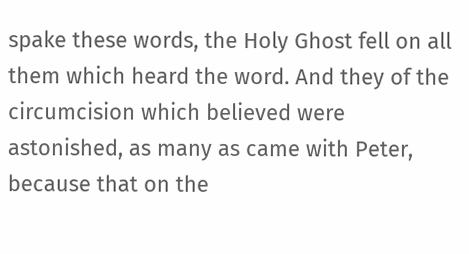spake these words, the Holy Ghost fell on all them which heard the word. And they of the circumcision which believed were astonished, as many as came with Peter, because that on the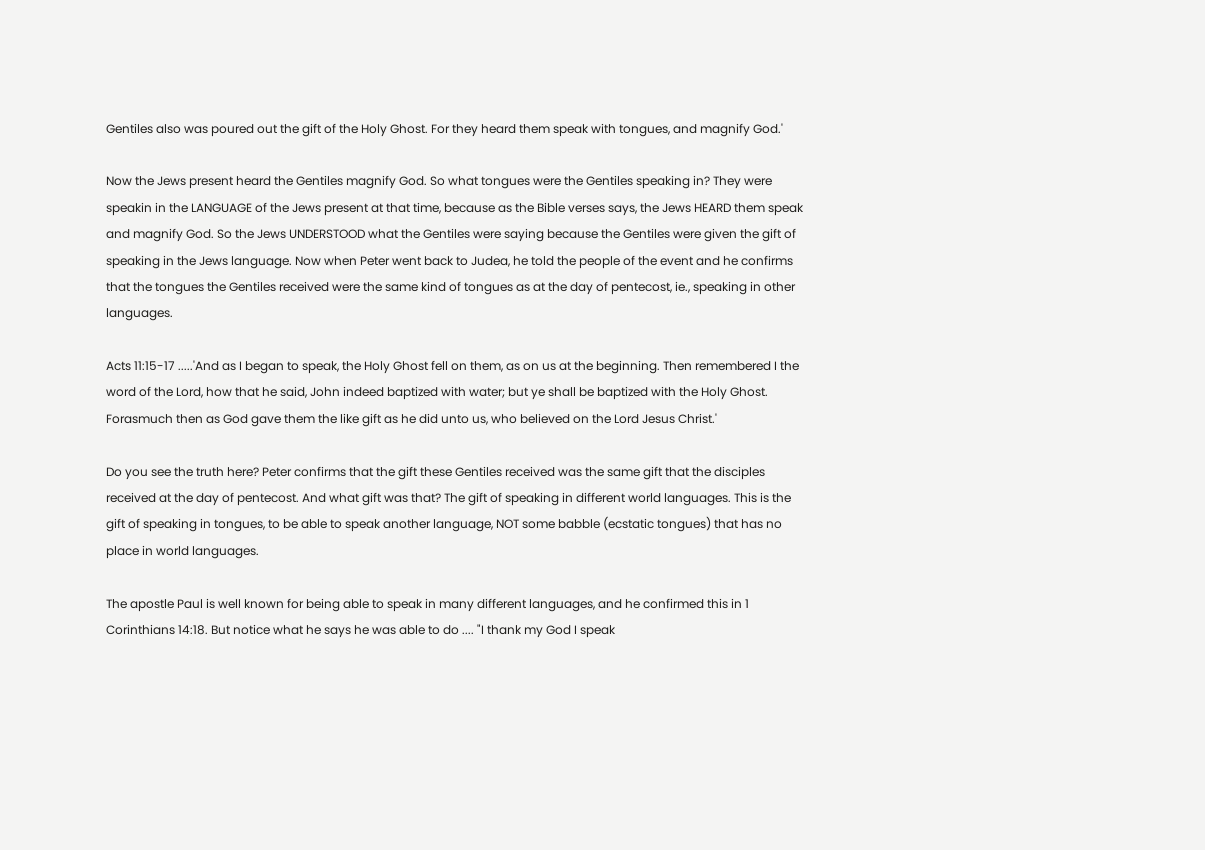Gentiles also was poured out the gift of the Holy Ghost. For they heard them speak with tongues, and magnify God.'

Now the Jews present heard the Gentiles magnify God. So what tongues were the Gentiles speaking in? They were speakin in the LANGUAGE of the Jews present at that time, because as the Bible verses says, the Jews HEARD them speak and magnify God. So the Jews UNDERSTOOD what the Gentiles were saying because the Gentiles were given the gift of speaking in the Jews language. Now when Peter went back to Judea, he told the people of the event and he confirms that the tongues the Gentiles received were the same kind of tongues as at the day of pentecost, ie., speaking in other languages.

Acts 11:15-17 .....'And as I began to speak, the Holy Ghost fell on them, as on us at the beginning. Then remembered I the word of the Lord, how that he said, John indeed baptized with water; but ye shall be baptized with the Holy Ghost. Forasmuch then as God gave them the like gift as he did unto us, who believed on the Lord Jesus Christ.'

Do you see the truth here? Peter confirms that the gift these Gentiles received was the same gift that the disciples received at the day of pentecost. And what gift was that? The gift of speaking in different world languages. This is the gift of speaking in tongues, to be able to speak another language, NOT some babble (ecstatic tongues) that has no place in world languages.

The apostle Paul is well known for being able to speak in many different languages, and he confirmed this in 1 Corinthians 14:18. But notice what he says he was able to do .... "I thank my God I speak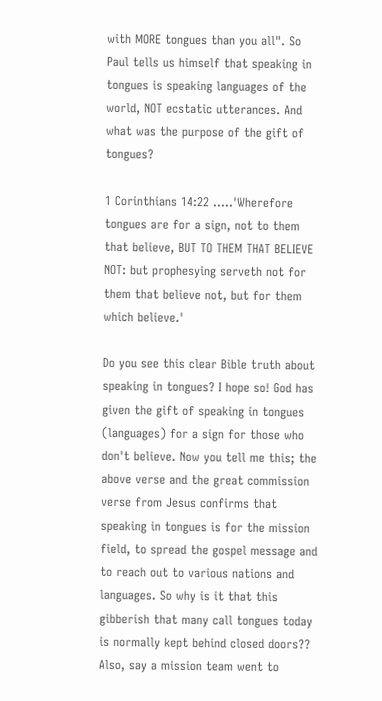with MORE tongues than you all". So Paul tells us himself that speaking in tongues is speaking languages of the world, NOT ecstatic utterances. And what was the purpose of the gift of tongues?

1 Corinthians 14:22 .....'Wherefore tongues are for a sign, not to them that believe, BUT TO THEM THAT BELIEVE NOT: but prophesying serveth not for them that believe not, but for them which believe.'

Do you see this clear Bible truth about speaking in tongues? I hope so! God has given the gift of speaking in tongues (languages) for a sign for those who don't believe. Now you tell me this; the above verse and the great commission verse from Jesus confirms that speaking in tongues is for the mission field, to spread the gospel message and to reach out to various nations and languages. So why is it that this gibberish that many call tongues today is normally kept behind closed doors?? Also, say a mission team went to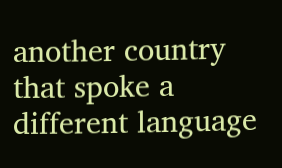another country that spoke a different language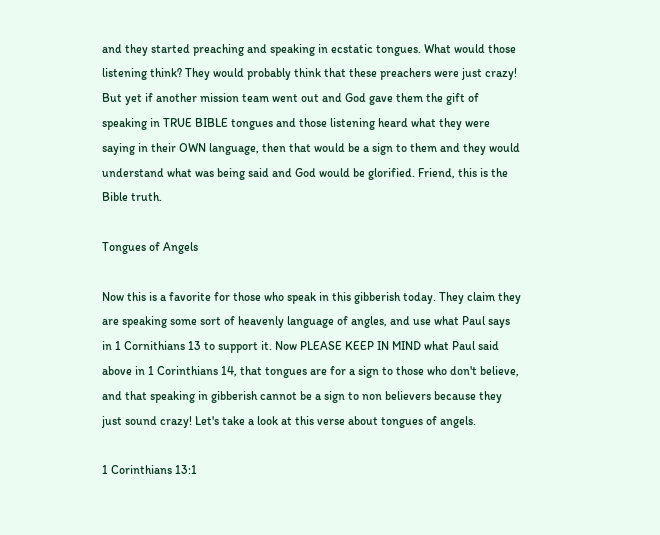and they started preaching and speaking in ecstatic tongues. What would those listening think? They would probably think that these preachers were just crazy! But yet if another mission team went out and God gave them the gift of speaking in TRUE BIBLE tongues and those listening heard what they were saying in their OWN language, then that would be a sign to them and they would understand what was being said and God would be glorified. Friend, this is the Bible truth.

Tongues of Angels

Now this is a favorite for those who speak in this gibberish today. They claim they are speaking some sort of heavenly language of angles, and use what Paul says in 1 Cornithians 13 to support it. Now PLEASE KEEP IN MIND what Paul said above in 1 Corinthians 14, that tongues are for a sign to those who don't believe, and that speaking in gibberish cannot be a sign to non believers because they just sound crazy! Let's take a look at this verse about tongues of angels.

1 Corinthians 13:1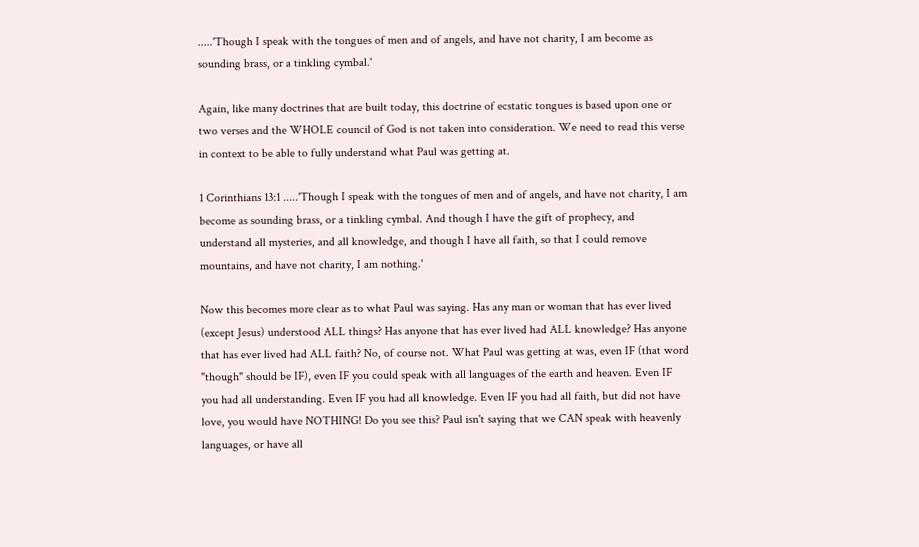.....'Though I speak with the tongues of men and of angels, and have not charity, I am become as sounding brass, or a tinkling cymbal.'

Again, like many doctrines that are built today, this doctrine of ecstatic tongues is based upon one or two verses and the WHOLE council of God is not taken into consideration. We need to read this verse in context to be able to fully understand what Paul was getting at.

1 Corinthians 13:1 .....'Though I speak with the tongues of men and of angels, and have not charity, I am become as sounding brass, or a tinkling cymbal. And though I have the gift of prophecy, and understand all mysteries, and all knowledge, and though I have all faith, so that I could remove mountains, and have not charity, I am nothing.'

Now this becomes more clear as to what Paul was saying. Has any man or woman that has ever lived (except Jesus) understood ALL things? Has anyone that has ever lived had ALL knowledge? Has anyone that has ever lived had ALL faith? No, of course not. What Paul was getting at was, even IF (that word "though" should be IF), even IF you could speak with all languages of the earth and heaven. Even IF you had all understanding. Even IF you had all knowledge. Even IF you had all faith, but did not have love, you would have NOTHING! Do you see this? Paul isn't saying that we CAN speak with heavenly languages, or have all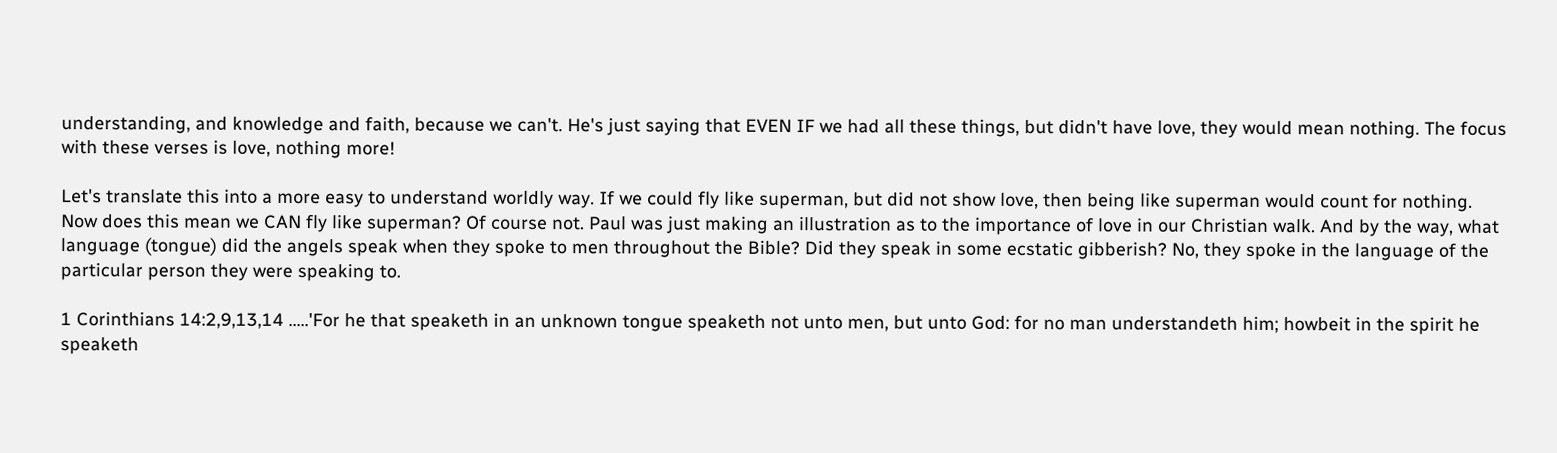understanding, and knowledge and faith, because we can't. He's just saying that EVEN IF we had all these things, but didn't have love, they would mean nothing. The focus with these verses is love, nothing more!

Let's translate this into a more easy to understand worldly way. If we could fly like superman, but did not show love, then being like superman would count for nothing. Now does this mean we CAN fly like superman? Of course not. Paul was just making an illustration as to the importance of love in our Christian walk. And by the way, what language (tongue) did the angels speak when they spoke to men throughout the Bible? Did they speak in some ecstatic gibberish? No, they spoke in the language of the particular person they were speaking to.

1 Corinthians 14:2,9,13,14 .....'For he that speaketh in an unknown tongue speaketh not unto men, but unto God: for no man understandeth him; howbeit in the spirit he speaketh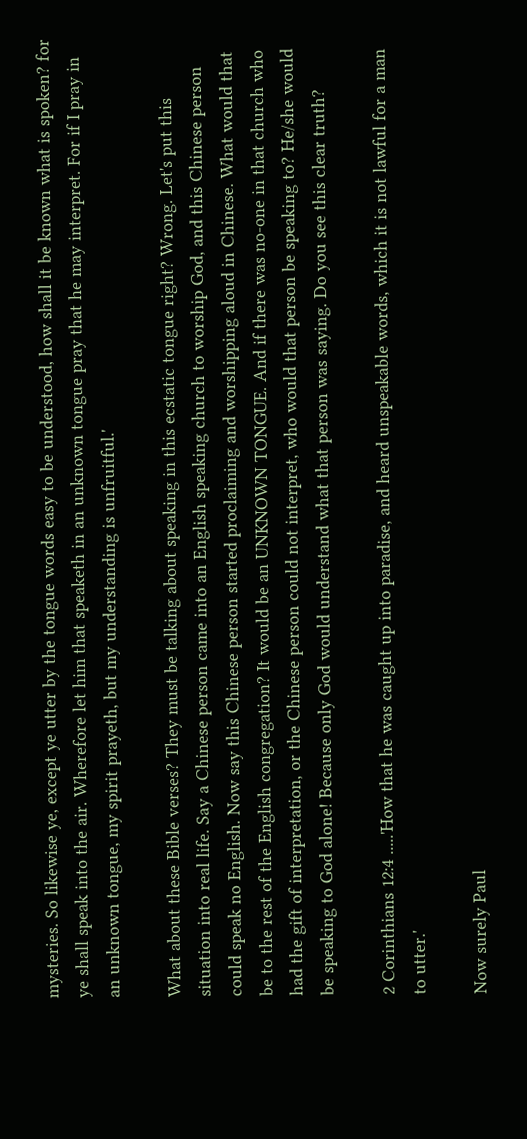mysteries. So likewise ye, except ye utter by the tongue words easy to be understood, how shall it be known what is spoken? for ye shall speak into the air. Wherefore let him that speaketh in an unknown tongue pray that he may interpret. For if I pray in an unknown tongue, my spirit prayeth, but my understanding is unfruitful.'

What about these Bible verses? They must be talking about speaking in this ecstatic tongue right? Wrong. Let's put this situation into real life. Say a Chinese person came into an English speaking church to worship God, and this Chinese person could speak no English. Now say this Chinese person started proclaiming and worshipping aloud in Chinese. What would that be to the rest of the English congregation? It would be an UNKNOWN TONGUE. And if there was no-one in that church who had the gift of interpretation, or the Chinese person could not interpret, who would that person be speaking to? He/she would be speaking to God alone! Because only God would understand what that person was saying. Do you see this clear truth?

2 Corinthians 12:4 .....'How that he was caught up into paradise, and heard unspeakable words, which it is not lawful for a man to utter.'

Now surely Paul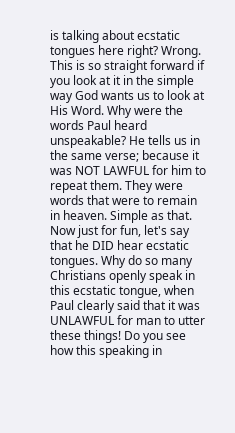is talking about ecstatic tongues here right? Wrong. This is so straight forward if you look at it in the simple way God wants us to look at His Word. Why were the words Paul heard unspeakable? He tells us in the same verse; because it was NOT LAWFUL for him to repeat them. They were words that were to remain in heaven. Simple as that. Now just for fun, let's say that he DID hear ecstatic tongues. Why do so many Christians openly speak in this ecstatic tongue, when Paul clearly said that it was UNLAWFUL for man to utter these things! Do you see how this speaking in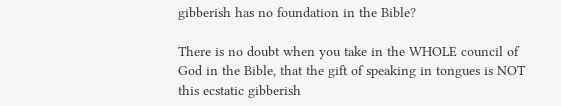gibberish has no foundation in the Bible?

There is no doubt when you take in the WHOLE council of God in the Bible, that the gift of speaking in tongues is NOT this ecstatic gibberish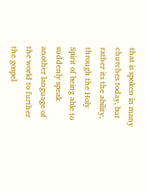that is spoken in many churches today, but rather its the ability, through the Holy Spirit of being able to suddenly speak another language of the world to further the gospel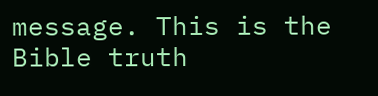message. This is the Bible truth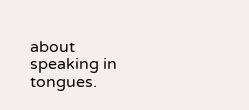about speaking in tongues.